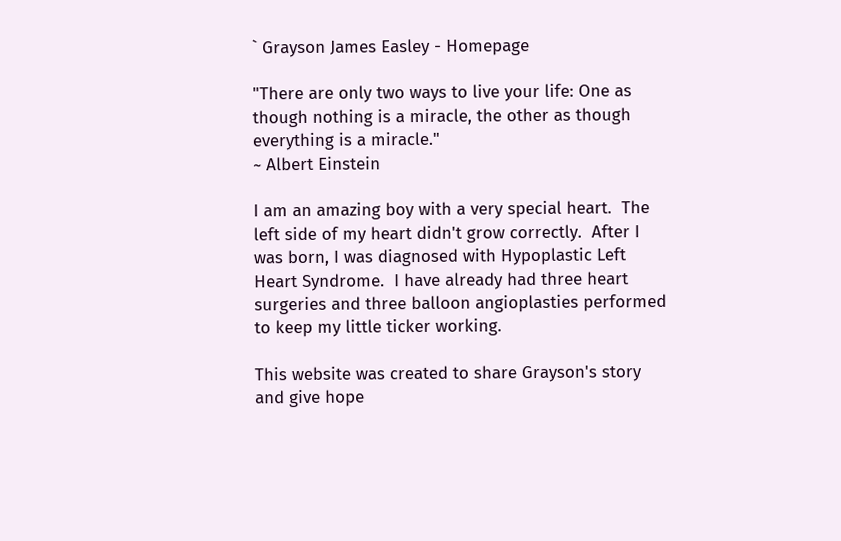` Grayson James Easley - Homepage

"There are only two ways to live your life: One as though nothing is a miracle, the other as though everything is a miracle."
~ Albert Einstein

I am an amazing boy with a very special heart.  The left side of my heart didn't grow correctly.  After I was born, I was diagnosed with Hypoplastic Left Heart Syndrome.  I have already had three heart surgeries and three balloon angioplasties performed to keep my little ticker working.

This website was created to share Grayson's story and give hope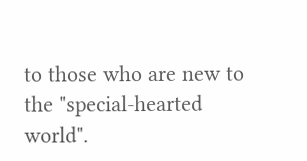to those who are new to the "special-hearted world".